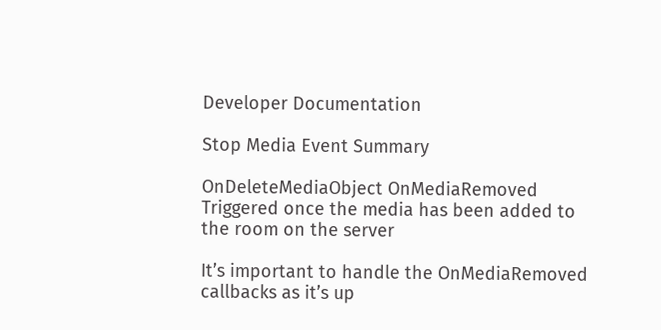Developer Documentation

Stop Media Event Summary

OnDeleteMediaObject OnMediaRemoved Triggered once the media has been added to the room on the server

It’s important to handle the OnMediaRemoved callbacks as it’s up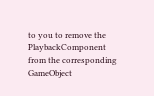to you to remove the PlaybackComponent from the corresponding GameObject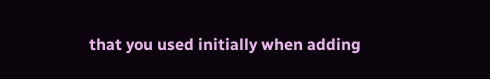that you used initially when adding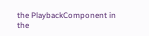the PlaybackComponent in the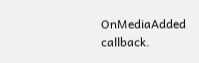OnMediaAdded callback.